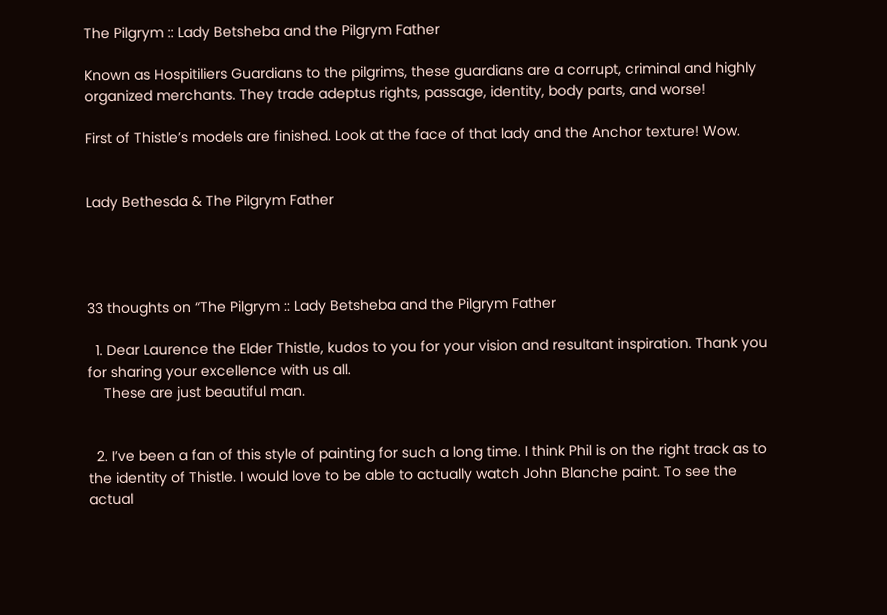The Pilgrym :: Lady Betsheba and the Pilgrym Father

Known as Hospitiliers Guardians to the pilgrims, these guardians are a corrupt, criminal and highly organized merchants. They trade adeptus rights, passage, identity, body parts, and worse!

First of Thistle’s models are finished. Look at the face of that lady and the Anchor texture! Wow.


Lady Bethesda & The Pilgrym Father




33 thoughts on “The Pilgrym :: Lady Betsheba and the Pilgrym Father

  1. Dear Laurence the Elder Thistle, kudos to you for your vision and resultant inspiration. Thank you for sharing your excellence with us all.
    These are just beautiful man.


  2. I’ve been a fan of this style of painting for such a long time. I think Phil is on the right track as to the identity of Thistle. I would love to be able to actually watch John Blanche paint. To see the actual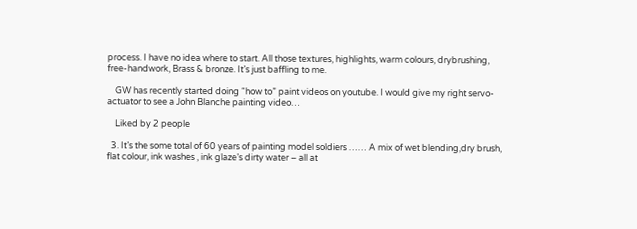process. I have no idea where to start. All those textures, highlights, warm colours, drybrushing, free-handwork, Brass & bronze. It’s just baffling to me.

    GW has recently started doing “how to” paint videos on youtube. I would give my right servo-actuator to see a John Blanche painting video…

    Liked by 2 people

  3. It’s the some total of 60 years of painting model soldiers …… A mix of wet blending,dry brush, flat colour, ink washes , ink glaze’s dirty water – all at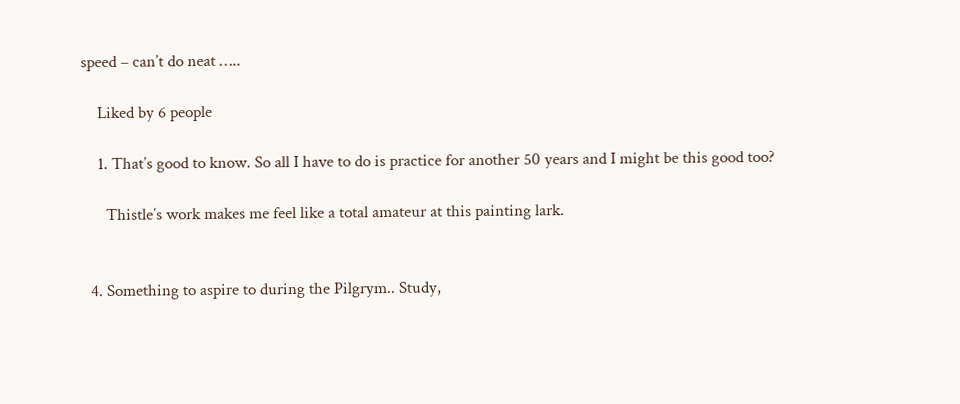speed – can’t do neat …..

    Liked by 6 people

    1. That’s good to know. So all I have to do is practice for another 50 years and I might be this good too?

      Thistle’s work makes me feel like a total amateur at this painting lark.


  4. Something to aspire to during the Pilgrym.. Study,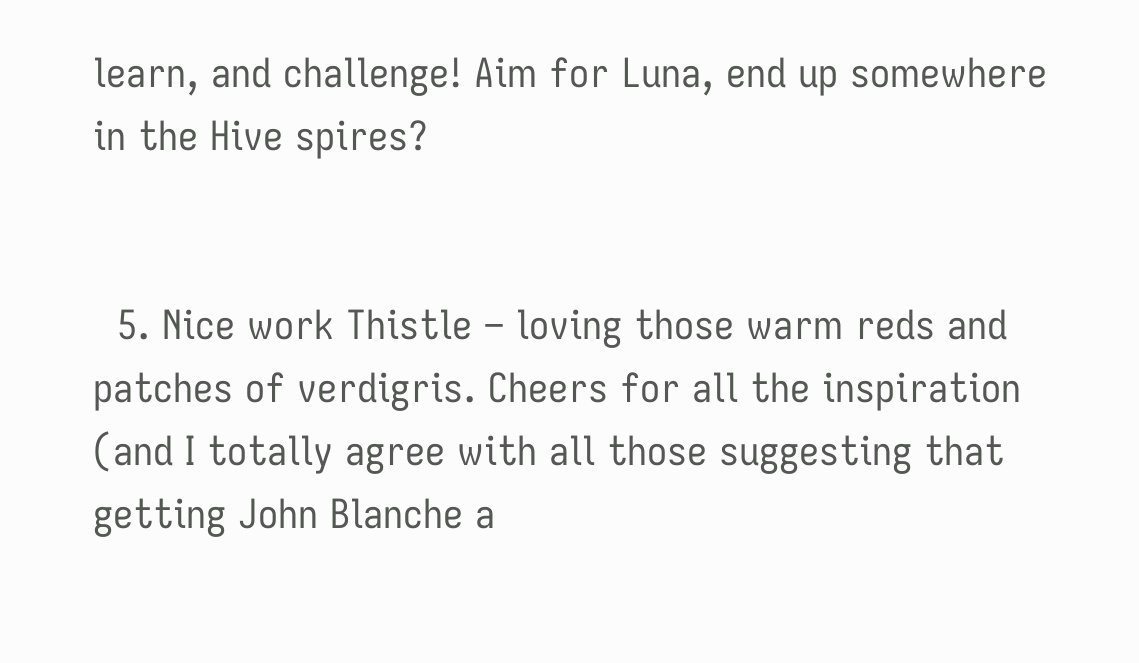learn, and challenge! Aim for Luna, end up somewhere in the Hive spires?


  5. Nice work Thistle – loving those warm reds and patches of verdigris. Cheers for all the inspiration (and I totally agree with all those suggesting that getting John Blanche a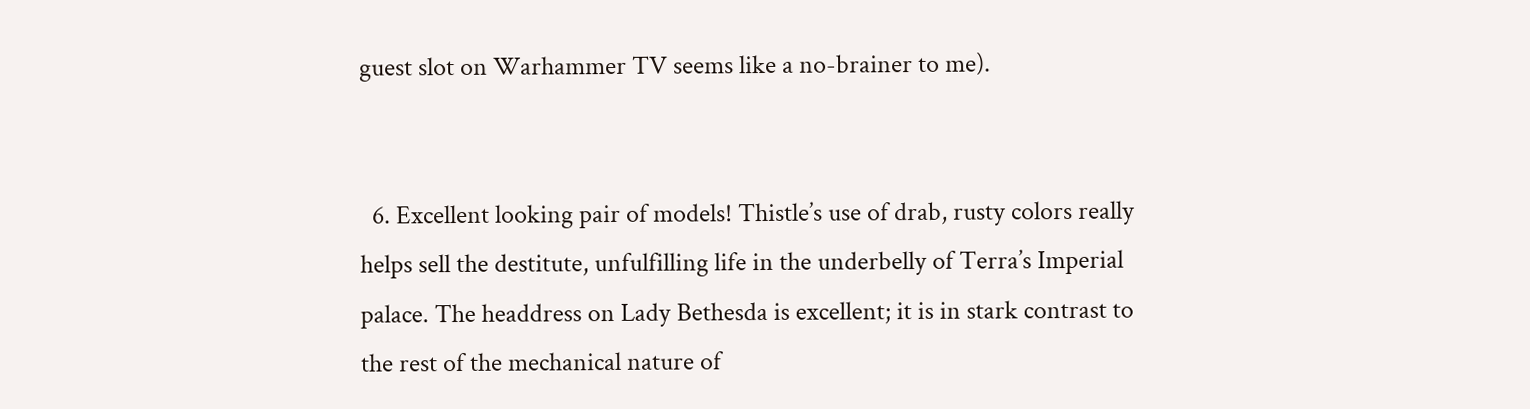guest slot on Warhammer TV seems like a no-brainer to me).


  6. Excellent looking pair of models! Thistle’s use of drab, rusty colors really helps sell the destitute, unfulfilling life in the underbelly of Terra’s Imperial palace. The headdress on Lady Bethesda is excellent; it is in stark contrast to the rest of the mechanical nature of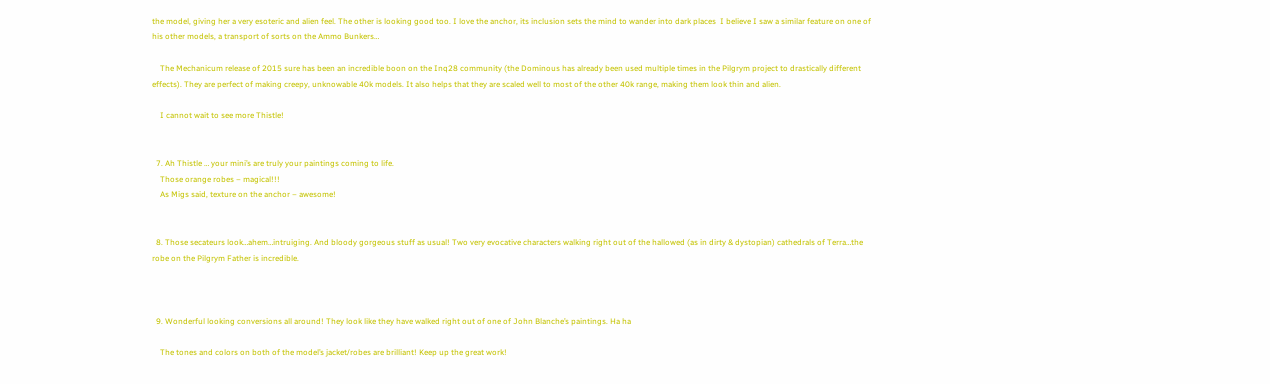the model, giving her a very esoteric and alien feel. The other is looking good too. I love the anchor, its inclusion sets the mind to wander into dark places  I believe I saw a similar feature on one of his other models, a transport of sorts on the Ammo Bunkers…

    The Mechanicum release of 2015 sure has been an incredible boon on the Inq28 community (the Dominous has already been used multiple times in the Pilgrym project to drastically different effects). They are perfect of making creepy, unknowable 40k models. It also helps that they are scaled well to most of the other 40k range, making them look thin and alien.

    I cannot wait to see more Thistle!


  7. Ah Thistle … your mini’s are truly your paintings coming to life.
    Those orange robes – magical!!!
    As Migs said, texture on the anchor – awesome!


  8. Those secateurs look…ahem…intruiging. And bloody gorgeous stuff as usual! Two very evocative characters walking right out of the hallowed (as in dirty & dystopian) cathedrals of Terra…the robe on the Pilgrym Father is incredible.



  9. Wonderful looking conversions all around! They look like they have walked right out of one of John Blanche’s paintings. Ha ha

    The tones and colors on both of the model’s jacket/robes are brilliant! Keep up the great work!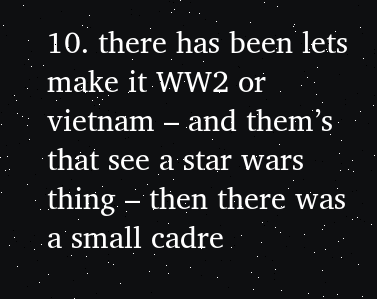10. there has been lets make it WW2 or vietnam – and them’s that see a star wars thing – then there was a small cadre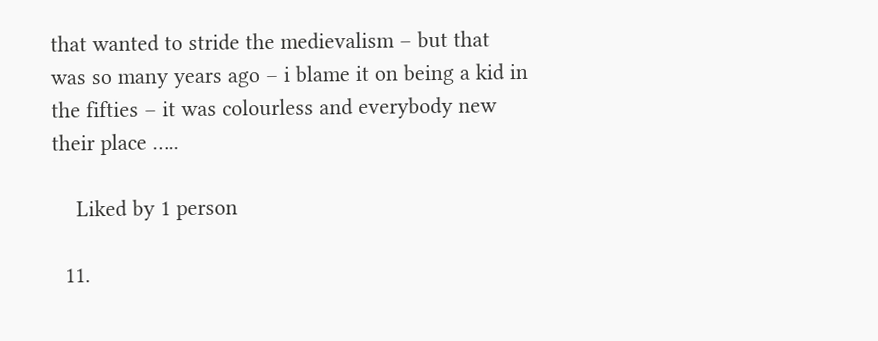that wanted to stride the medievalism – but that was so many years ago – i blame it on being a kid in the fifties – it was colourless and everybody new their place …..

    Liked by 1 person

  11.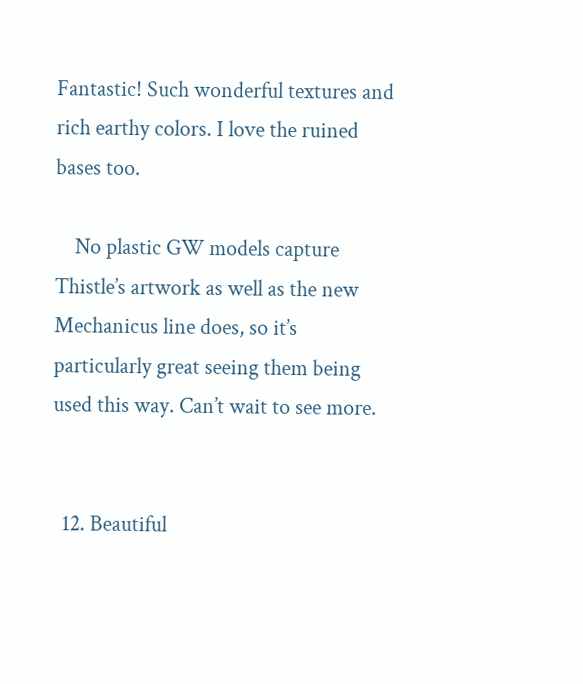Fantastic! Such wonderful textures and rich earthy colors. I love the ruined bases too.

    No plastic GW models capture Thistle’s artwork as well as the new Mechanicus line does, so it’s particularly great seeing them being used this way. Can’t wait to see more.


  12. Beautiful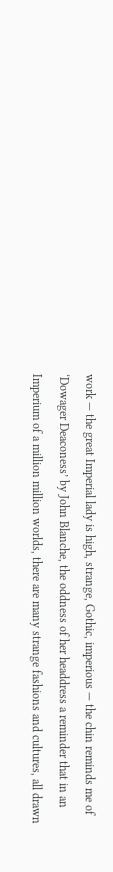work — the great Imperial lady is high, strange, Gothic, imperious — the chin reminds me of ‘Dowager Deaconess’ by John Blanche, the oddness of her headdress a reminder that in an Imperium of a million million worlds, there are many strange fashions and cultures, all drawn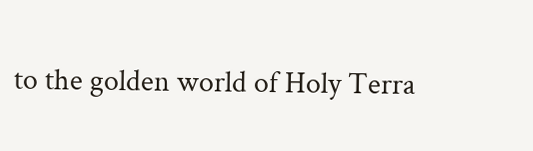to the golden world of Holy Terra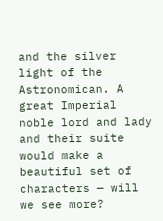and the silver light of the Astronomican. A great Imperial noble lord and lady and their suite would make a beautiful set of characters — will we see more?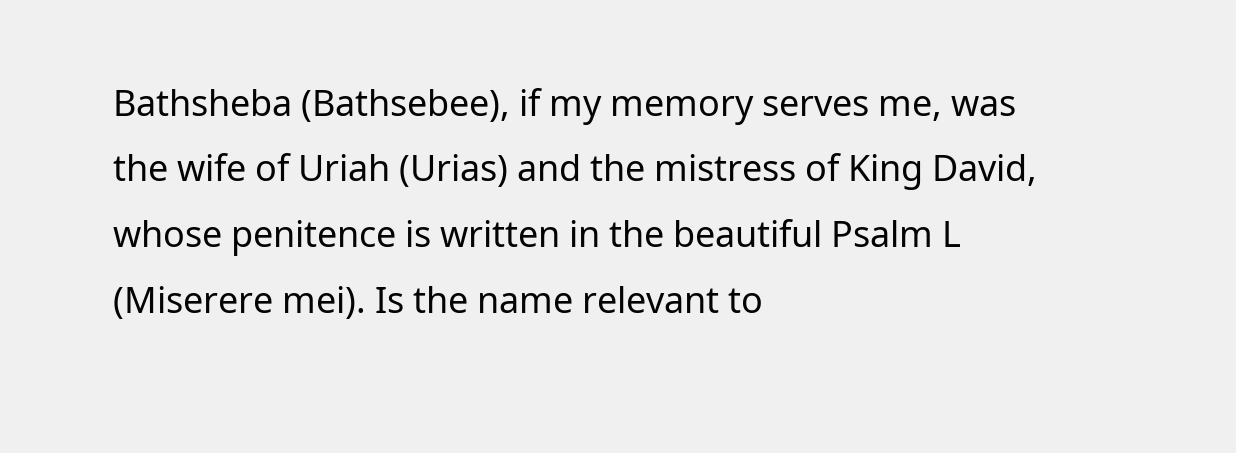Bathsheba (Bathsebee), if my memory serves me, was the wife of Uriah (Urias) and the mistress of King David, whose penitence is written in the beautiful Psalm L (Miserere mei). Is the name relevant to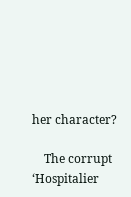her character?

    The corrupt ‘Hospitalier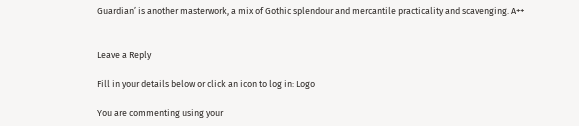Guardian’ is another masterwork, a mix of Gothic splendour and mercantile practicality and scavenging. A++


Leave a Reply

Fill in your details below or click an icon to log in: Logo

You are commenting using your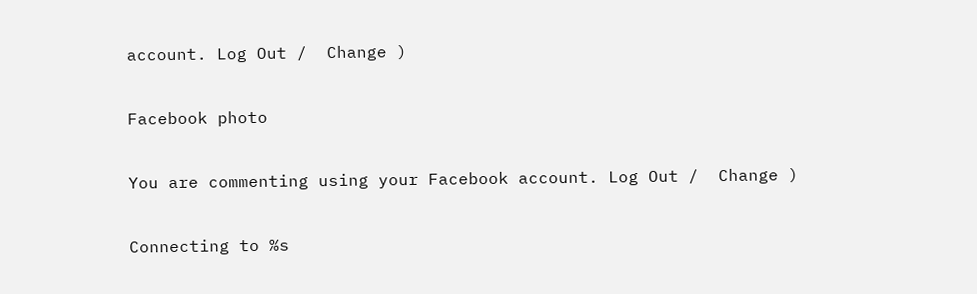account. Log Out /  Change )

Facebook photo

You are commenting using your Facebook account. Log Out /  Change )

Connecting to %s